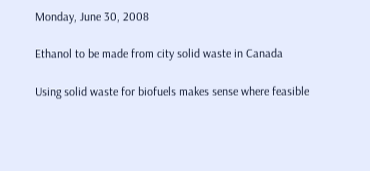Monday, June 30, 2008

Ethanol to be made from city solid waste in Canada

Using solid waste for biofuels makes sense where feasible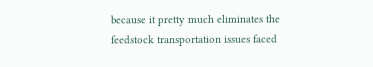because it pretty much eliminates the feedstock transportation issues faced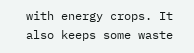with energy crops. It also keeps some waste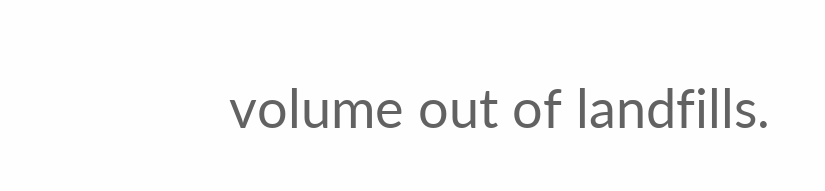volume out of landfills.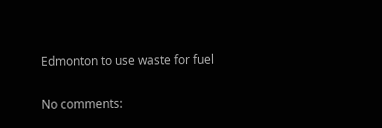Edmonton to use waste for fuel

No comments: